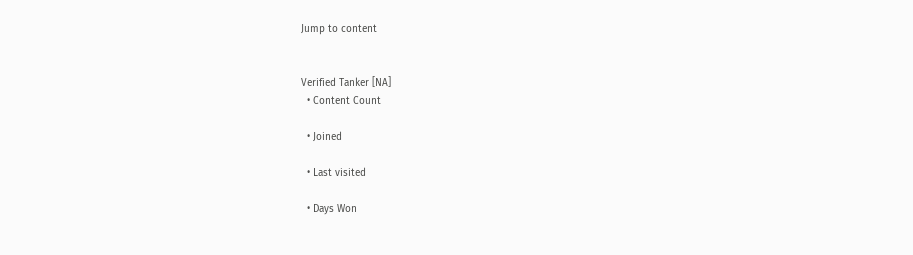Jump to content


Verified Tanker [NA]
  • Content Count

  • Joined

  • Last visited

  • Days Won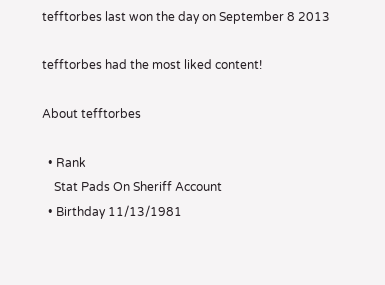tefftorbes last won the day on September 8 2013

tefftorbes had the most liked content!

About tefftorbes

  • Rank
    Stat Pads On Sheriff Account
  • Birthday 11/13/1981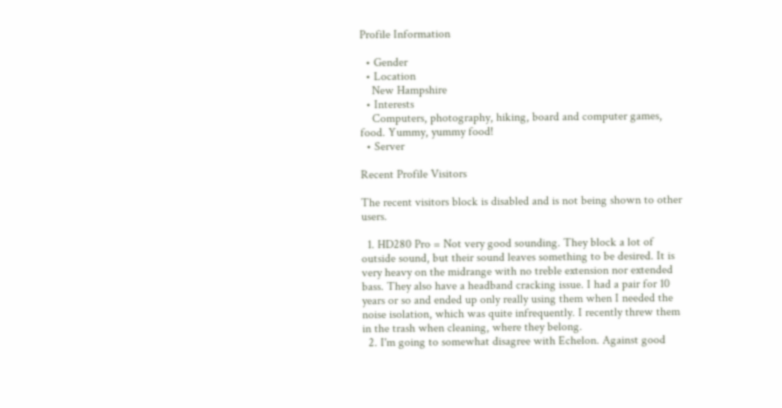Profile Information

  • Gender
  • Location
    New Hampshire
  • Interests
    Computers, photography, hiking, board and computer games, food. Yummy, yummy food!
  • Server

Recent Profile Visitors

The recent visitors block is disabled and is not being shown to other users.

  1. HD280 Pro = Not very good sounding. They block a lot of outside sound, but their sound leaves something to be desired. It is very heavy on the midrange with no treble extension nor extended bass. They also have a headband cracking issue. I had a pair for 10 years or so and ended up only really using them when I needed the noise isolation, which was quite infrequently. I recently threw them in the trash when cleaning, where they belong.
  2. I'm going to somewhat disagree with Echelon. Against good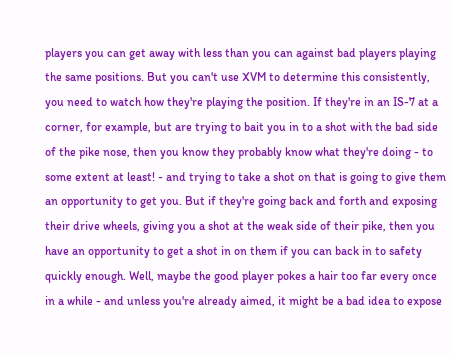players you can get away with less than you can against bad players playing the same positions. But you can't use XVM to determine this consistently, you need to watch how they're playing the position. If they're in an IS-7 at a corner, for example, but are trying to bait you in to a shot with the bad side of the pike nose, then you know they probably know what they're doing - to some extent at least! - and trying to take a shot on that is going to give them an opportunity to get you. But if they're going back and forth and exposing their drive wheels, giving you a shot at the weak side of their pike, then you have an opportunity to get a shot in on them if you can back in to safety quickly enough. Well, maybe the good player pokes a hair too far every once in a while - and unless you're already aimed, it might be a bad idea to expose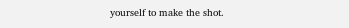yourself to make the shot.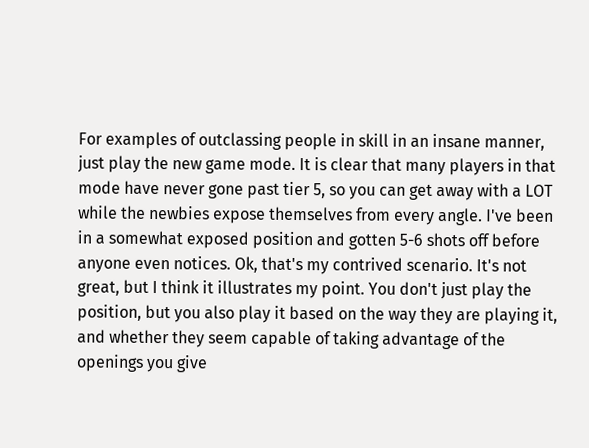For examples of outclassing people in skill in an insane manner, just play the new game mode. It is clear that many players in that mode have never gone past tier 5, so you can get away with a LOT while the newbies expose themselves from every angle. I've been in a somewhat exposed position and gotten 5-6 shots off before anyone even notices. Ok, that's my contrived scenario. It's not great, but I think it illustrates my point. You don't just play the position, but you also play it based on the way they are playing it, and whether they seem capable of taking advantage of the openings you give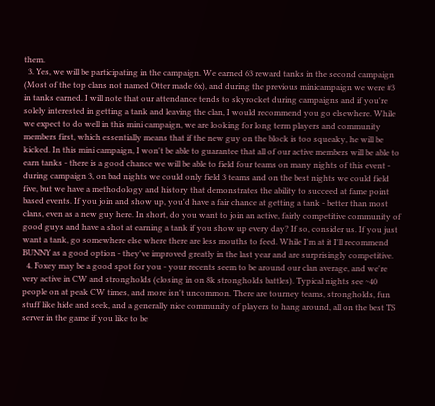them.
  3. Yes, we will be participating in the campaign. We earned 63 reward tanks in the second campaign (Most of the top clans not named Otter made 6x), and during the previous minicampaign we were #3 in tanks earned. I will note that our attendance tends to skyrocket during campaigns and if you're solely interested in getting a tank and leaving the clan, I would recommend you go elsewhere. While we expect to do well in this mini campaign, we are looking for long term players and community members first, which essentially means that if the new guy on the block is too squeaky, he will be kicked. In this mini campaign, I won't be able to guarantee that all of our active members will be able to earn tanks - there is a good chance we will be able to field four teams on many nights of this event - during campaign 3, on bad nights we could only field 3 teams and on the best nights we could field five, but we have a methodology and history that demonstrates the ability to succeed at fame point based events. If you join and show up, you'd have a fair chance at getting a tank - better than most clans, even as a new guy here. In short, do you want to join an active, fairly competitive community of good guys and have a shot at earning a tank if you show up every day? If so, consider us. If you just want a tank, go somewhere else where there are less mouths to feed. While I'm at it I'll recommend BUNNY as a good option - they've improved greatly in the last year and are surprisingly competitive.
  4. Foxey may be a good spot for you - your recents seem to be around our clan average, and we're very active in CW and strongholds (closing in on 8k strongholds battles). Typical nights see ~40 people on at peak CW times, and more isn't uncommon. There are tourney teams, strongholds, fun stuff like hide and seek, and a generally nice community of players to hang around, all on the best TS server in the game if you like to be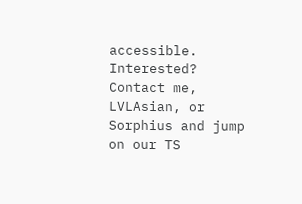accessible. Interested? Contact me, LVLAsian, or Sorphius and jump on our TS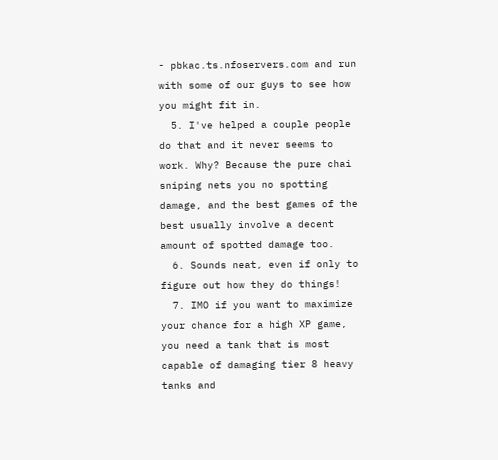- pbkac.ts.nfoservers.com and run with some of our guys to see how you might fit in.
  5. I've helped a couple people do that and it never seems to work. Why? Because the pure chai sniping nets you no spotting damage, and the best games of the best usually involve a decent amount of spotted damage too.
  6. Sounds neat, even if only to figure out how they do things!
  7. IMO if you want to maximize your chance for a high XP game, you need a tank that is most capable of damaging tier 8 heavy tanks and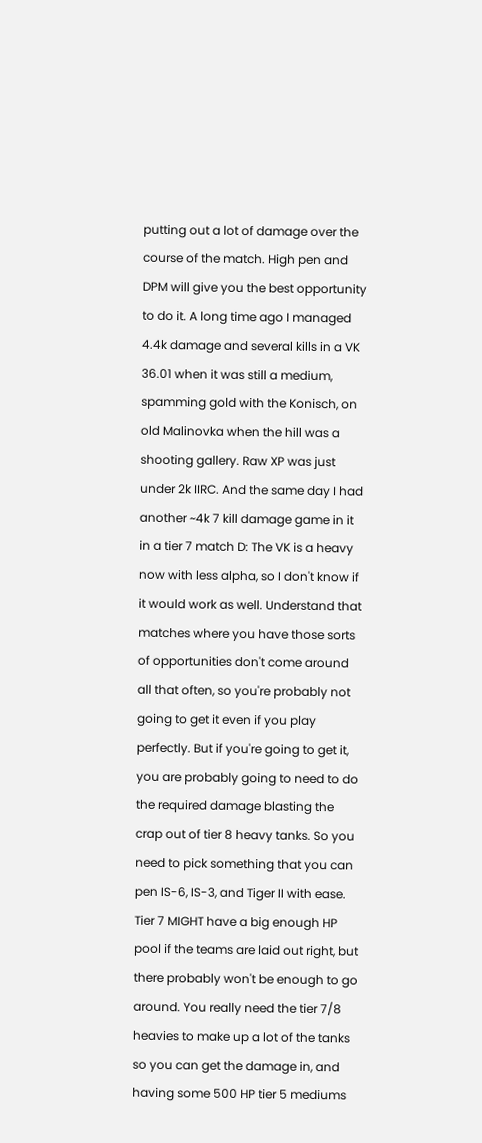putting out a lot of damage over the course of the match. High pen and DPM will give you the best opportunity to do it. A long time ago I managed 4.4k damage and several kills in a VK 36.01 when it was still a medium, spamming gold with the Konisch, on old Malinovka when the hill was a shooting gallery. Raw XP was just under 2k IIRC. And the same day I had another ~4k 7 kill damage game in it in a tier 7 match D: The VK is a heavy now with less alpha, so I don't know if it would work as well. Understand that matches where you have those sorts of opportunities don't come around all that often, so you're probably not going to get it even if you play perfectly. But if you're going to get it, you are probably going to need to do the required damage blasting the crap out of tier 8 heavy tanks. So you need to pick something that you can pen IS-6, IS-3, and Tiger II with ease. Tier 7 MIGHT have a big enough HP pool if the teams are laid out right, but there probably won't be enough to go around. You really need the tier 7/8 heavies to make up a lot of the tanks so you can get the damage in, and having some 500 HP tier 5 mediums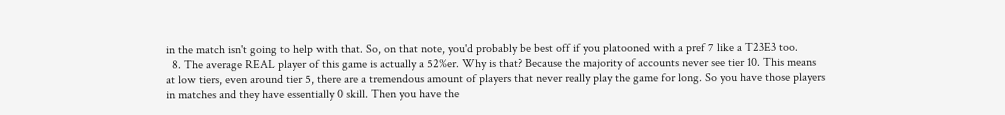in the match isn't going to help with that. So, on that note, you'd probably be best off if you platooned with a pref 7 like a T23E3 too.
  8. The average REAL player of this game is actually a 52%er. Why is that? Because the majority of accounts never see tier 10. This means at low tiers, even around tier 5, there are a tremendous amount of players that never really play the game for long. So you have those players in matches and they have essentially 0 skill. Then you have the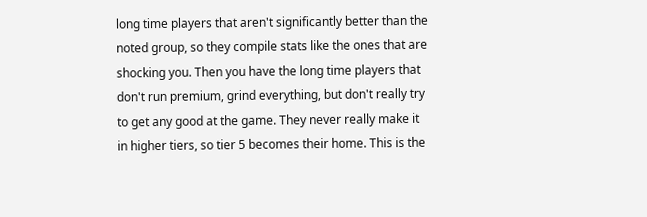long time players that aren't significantly better than the noted group, so they compile stats like the ones that are shocking you. Then you have the long time players that don't run premium, grind everything, but don't really try to get any good at the game. They never really make it in higher tiers, so tier 5 becomes their home. This is the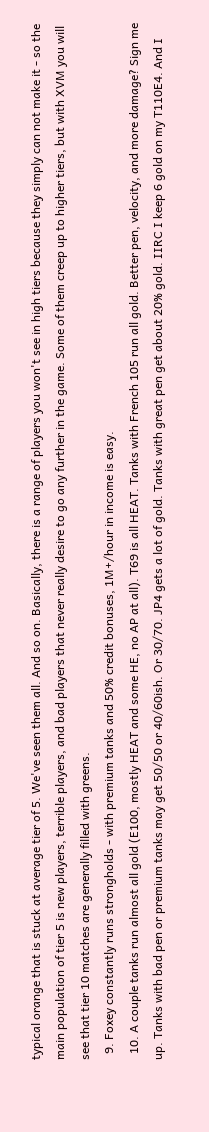typical orange that is stuck at average tier of 5. We've seen them all. And so on. Basically, there is a range of players you won't see in high tiers because they simply can not make it - so the main population of tier 5 is new players, terrible players, and bad players that never really desire to go any further in the game. Some of them creep up to higher tiers, but with XVM you will see that tier 10 matches are generally filled with greens.
  9. Foxey constantly runs strongholds - with premium tanks and 50% credit bonuses, 1M+/hour in income is easy.
  10. A couple tanks run almost all gold (E100, mostly HEAT and some HE, no AP at all). T69 is all HEAT. Tanks with French 105 run all gold. Better pen, velocity, and more damage? Sign me up. Tanks with bad pen or premium tanks may get 50/50 or 40/60ish. Or 30/70. JP4 gets a lot of gold. Tanks with great pen get about 20% gold. IIRC I keep 6 gold on my T110E4. And I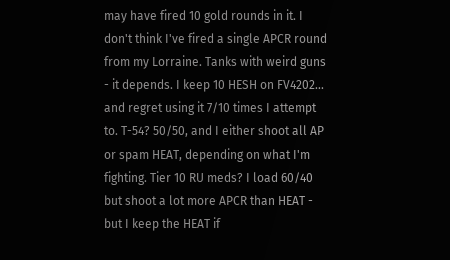may have fired 10 gold rounds in it. I don't think I've fired a single APCR round from my Lorraine. Tanks with weird guns - it depends. I keep 10 HESH on FV4202... and regret using it 7/10 times I attempt to. T-54? 50/50, and I either shoot all AP or spam HEAT, depending on what I'm fighting. Tier 10 RU meds? I load 60/40 but shoot a lot more APCR than HEAT - but I keep the HEAT if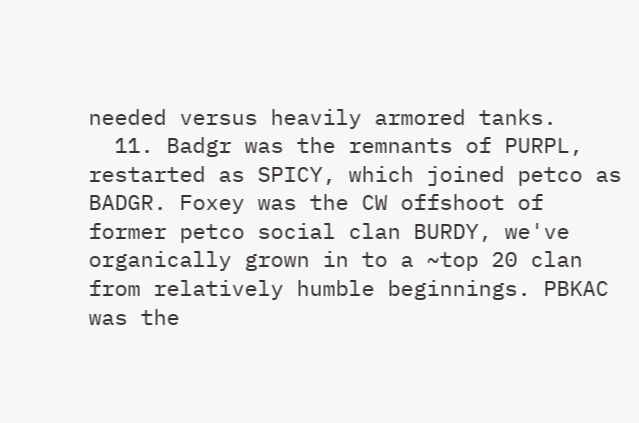needed versus heavily armored tanks.
  11. Badgr was the remnants of PURPL, restarted as SPICY, which joined petco as BADGR. Foxey was the CW offshoot of former petco social clan BURDY, we've organically grown in to a ~top 20 clan from relatively humble beginnings. PBKAC was the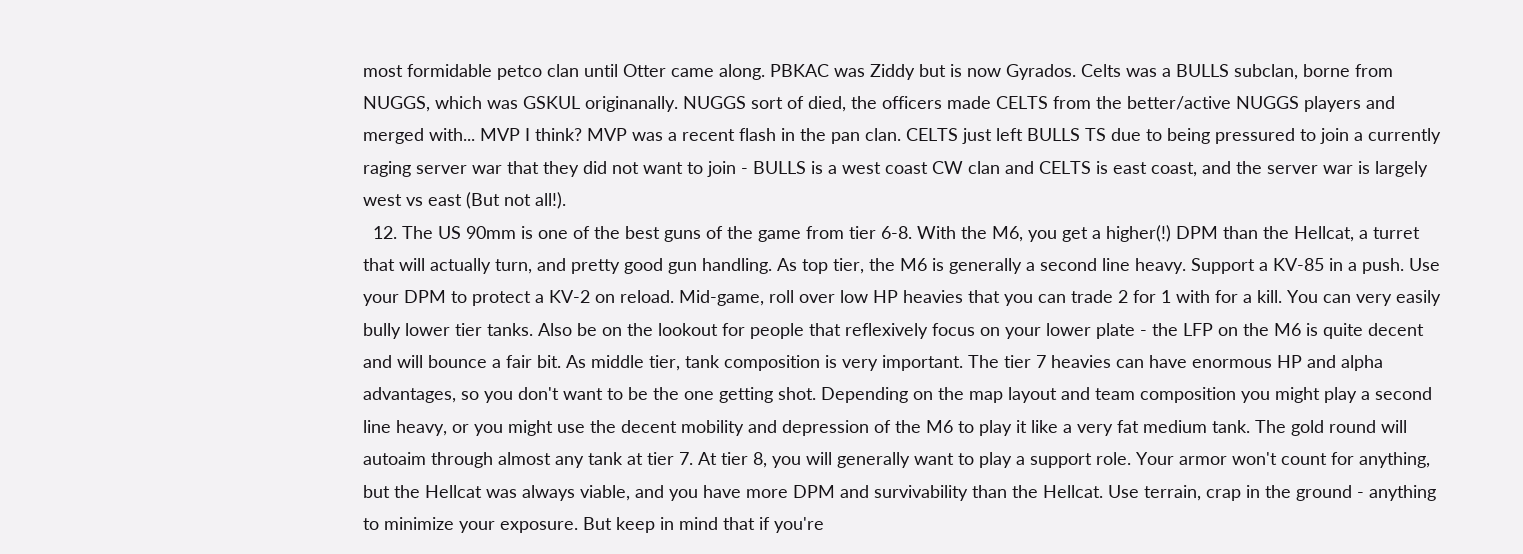most formidable petco clan until Otter came along. PBKAC was Ziddy but is now Gyrados. Celts was a BULLS subclan, borne from NUGGS, which was GSKUL originanally. NUGGS sort of died, the officers made CELTS from the better/active NUGGS players and merged with... MVP I think? MVP was a recent flash in the pan clan. CELTS just left BULLS TS due to being pressured to join a currently raging server war that they did not want to join - BULLS is a west coast CW clan and CELTS is east coast, and the server war is largely west vs east (But not all!).
  12. The US 90mm is one of the best guns of the game from tier 6-8. With the M6, you get a higher(!) DPM than the Hellcat, a turret that will actually turn, and pretty good gun handling. As top tier, the M6 is generally a second line heavy. Support a KV-85 in a push. Use your DPM to protect a KV-2 on reload. Mid-game, roll over low HP heavies that you can trade 2 for 1 with for a kill. You can very easily bully lower tier tanks. Also be on the lookout for people that reflexively focus on your lower plate - the LFP on the M6 is quite decent and will bounce a fair bit. As middle tier, tank composition is very important. The tier 7 heavies can have enormous HP and alpha advantages, so you don't want to be the one getting shot. Depending on the map layout and team composition you might play a second line heavy, or you might use the decent mobility and depression of the M6 to play it like a very fat medium tank. The gold round will autoaim through almost any tank at tier 7. At tier 8, you will generally want to play a support role. Your armor won't count for anything, but the Hellcat was always viable, and you have more DPM and survivability than the Hellcat. Use terrain, crap in the ground - anything to minimize your exposure. But keep in mind that if you're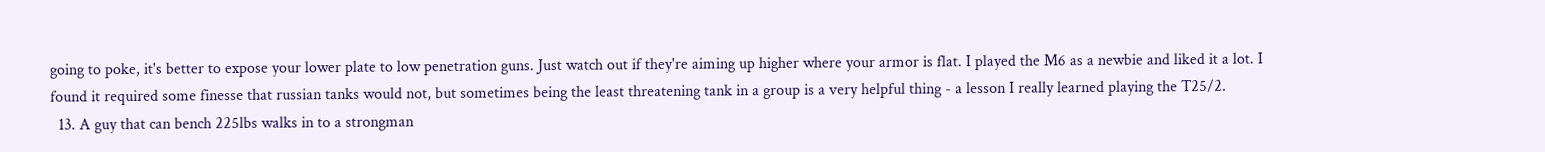going to poke, it's better to expose your lower plate to low penetration guns. Just watch out if they're aiming up higher where your armor is flat. I played the M6 as a newbie and liked it a lot. I found it required some finesse that russian tanks would not, but sometimes being the least threatening tank in a group is a very helpful thing - a lesson I really learned playing the T25/2.
  13. A guy that can bench 225lbs walks in to a strongman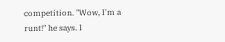competition. "Wow, I'm a runt!" he says. I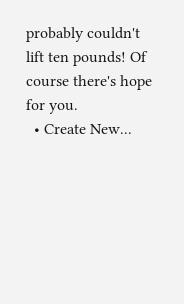probably couldn't lift ten pounds! Of course there's hope for you.
  • Create New...